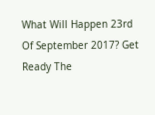What Will Happen 23rd Of September 2017? Get Ready The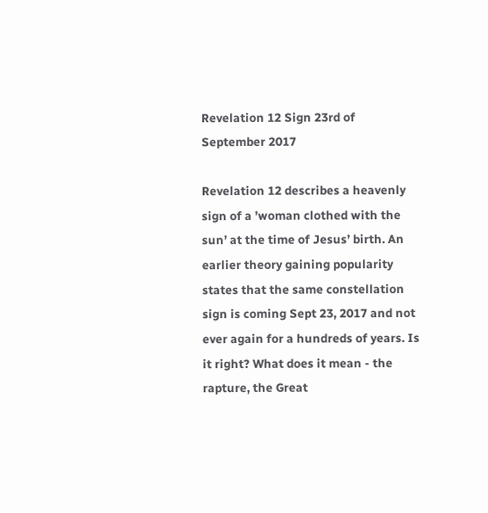Revelation 12 Sign 23rd of September 2017

Revelation 12 describes a heavenly sign of a ’woman clothed with the sun’ at the time of Jesus’ birth. An earlier theory gaining popularity states that the same constellation sign is coming Sept 23, 2017 and not ever again for a hundreds of years. Is it right? What does it mean - the rapture, the Great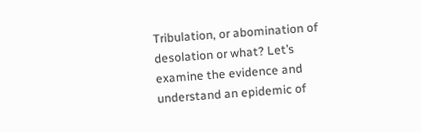Tribulation, or abomination of desolation or what? Let’s examine the evidence and understand an epidemic of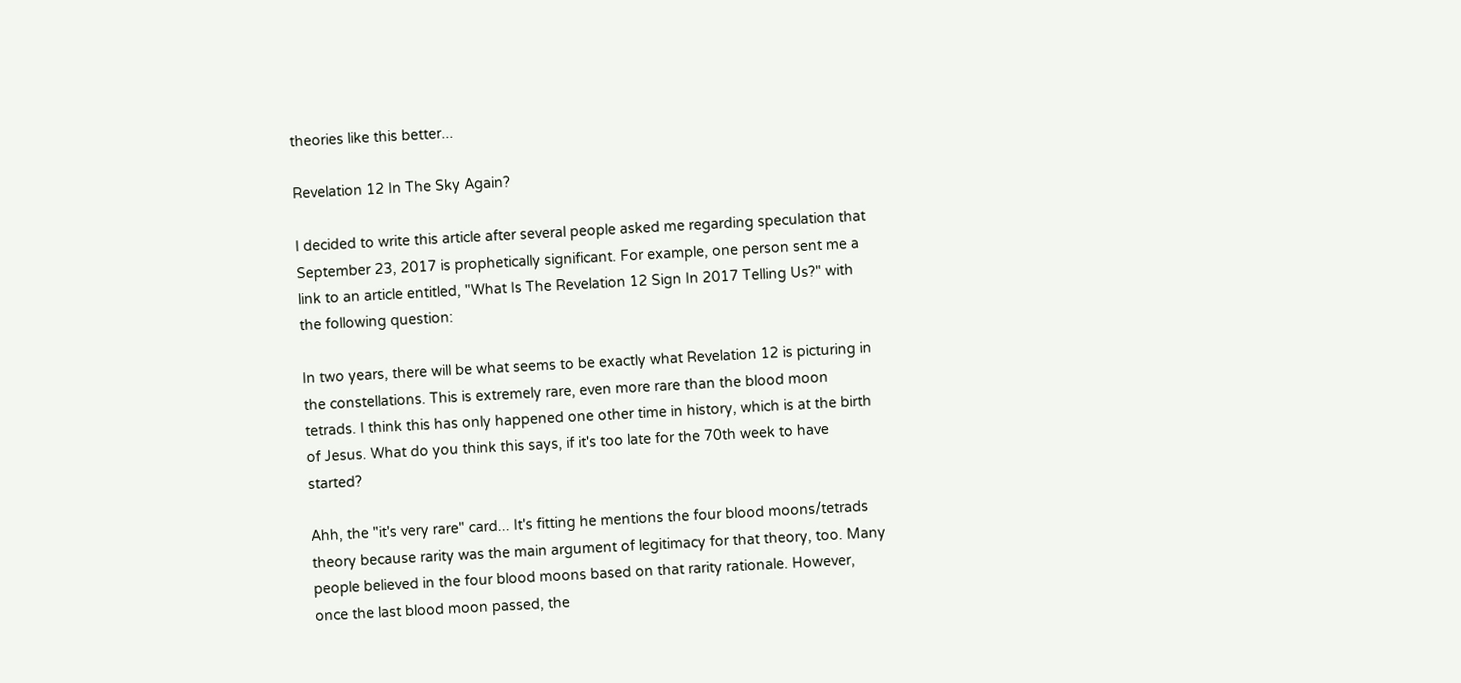theories like this better...

Revelation 12 In The Sky Again?

I decided to write this article after several people asked me regarding speculation that September 23, 2017 is prophetically significant. For example, one person sent me a link to an article entitled, "What Is The Revelation 12 Sign In 2017 Telling Us?" with the following question:

In two years, there will be what seems to be exactly what Revelation 12 is picturing in the constellations. This is extremely rare, even more rare than the blood moon tetrads. I think this has only happened one other time in history, which is at the birth of Jesus. What do you think this says, if it's too late for the 70th week to have started?

Ahh, the "it's very rare" card... It's fitting he mentions the four blood moons/tetrads theory because rarity was the main argument of legitimacy for that theory, too. Many people believed in the four blood moons based on that rarity rationale. However, once the last blood moon passed, the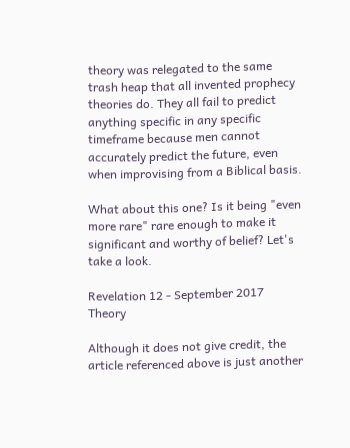theory was relegated to the same trash heap that all invented prophecy theories do. They all fail to predict anything specific in any specific timeframe because men cannot accurately predict the future, even when improvising from a Biblical basis.

What about this one? Is it being "even more rare" rare enough to make it significant and worthy of belief? Let's take a look.

Revelation 12 - September 2017 Theory

Although it does not give credit, the article referenced above is just another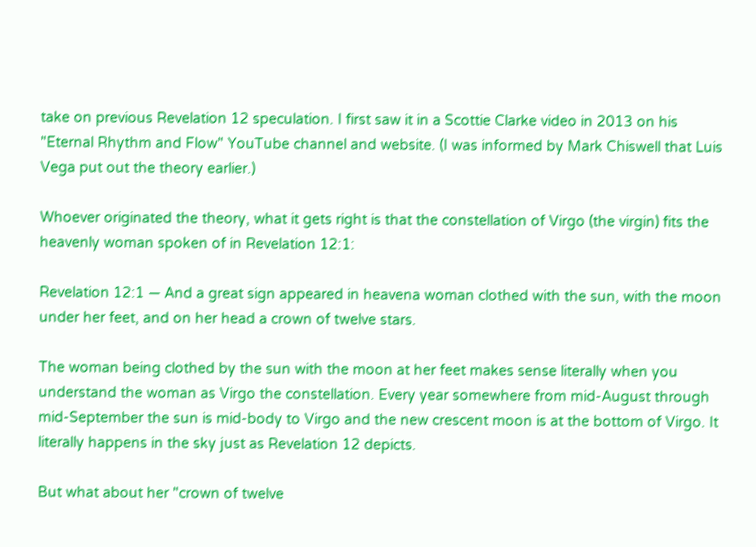take on previous Revelation 12 speculation. I first saw it in a Scottie Clarke video in 2013 on his "Eternal Rhythm and Flow" YouTube channel and website. (I was informed by Mark Chiswell that Luis Vega put out the theory earlier.)

Whoever originated the theory, what it gets right is that the constellation of Virgo (the virgin) fits the heavenly woman spoken of in Revelation 12:1:

Revelation 12:1 — And a great sign appeared in heavena woman clothed with the sun, with the moon under her feet, and on her head a crown of twelve stars.

The woman being clothed by the sun with the moon at her feet makes sense literally when you understand the woman as Virgo the constellation. Every year somewhere from mid-August through mid-September the sun is mid-body to Virgo and the new crescent moon is at the bottom of Virgo. It literally happens in the sky just as Revelation 12 depicts.

But what about her "crown of twelve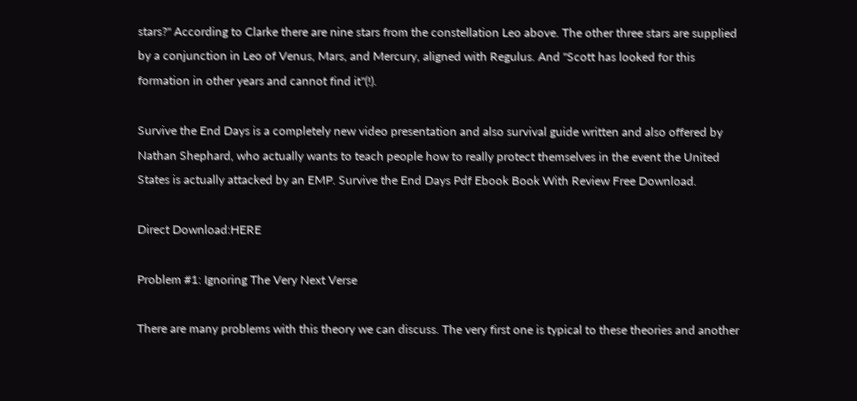stars?" According to Clarke there are nine stars from the constellation Leo above. The other three stars are supplied by a conjunction in Leo of Venus, Mars, and Mercury, aligned with Regulus. And "Scott has looked for this formation in other years and cannot find it"(!).

Survive the End Days is a completely new video presentation and also survival guide written and also offered by Nathan Shephard, who actually wants to teach people how to really protect themselves in the event the United States is actually attacked by an EMP. Survive the End Days Pdf Ebook Book With Review Free Download.

Direct Download:HERE

Problem #1: Ignoring The Very Next Verse

There are many problems with this theory we can discuss. The very first one is typical to these theories and another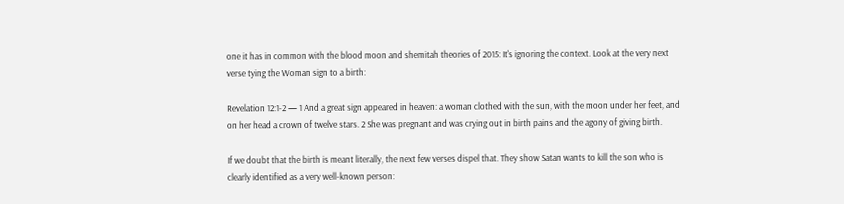one it has in common with the blood moon and shemitah theories of 2015: It's ignoring the context. Look at the very next verse tying the Woman sign to a birth:

Revelation 12:1-2 — 1 And a great sign appeared in heaven: a woman clothed with the sun, with the moon under her feet, and on her head a crown of twelve stars. 2 She was pregnant and was crying out in birth pains and the agony of giving birth.

If we doubt that the birth is meant literally, the next few verses dispel that. They show Satan wants to kill the son who is clearly identified as a very well-known person: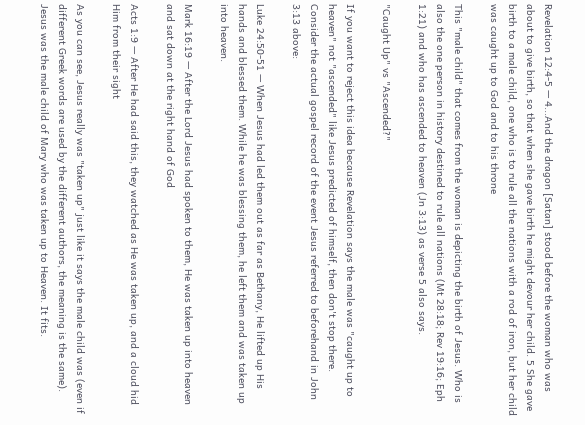Revelation 12:4-5 — 4...And the dragon [Satan] stood before the woman who was about to give birth, so that when she gave birth he might devour her child. 5 She gave birth to a male child, one who is to rule all the nations with a rod of iron, but her child was caught up to God and to his throne

This "male child" that comes from the woman is depicting the birth of Jesus. Who is also the one person in history destined to rule all nations (Mt 28:18; Rev 19:16; Eph 1:21) and who has ascended to heaven (Jn 3:13) as verse 5 also says.

"Caught Up" vs "Ascended?"

If you want to reject this idea because Revelation says the male was "caught up to heaven" not "ascended" like Jesus predicted of himself, then don't stop there. Consider the actual gospel record of the event Jesus referred to beforehand in John 3:13 above:

Luke 24:50-51 — When Jesus had led them out as far as Bethany, He lifted up His hands and blessed them. While he was blessing them, he left them and was taken up into heaven.

Mark 16:19 — After the Lord Jesus had spoken to them, He was taken up into heaven and sat down at the right hand of God

Acts 1:9 — After He had said this, they watched as He was taken up, and a cloud hid Him from their sight

As you can see, Jesus really was "taken up" just like it says the male child was (even if different Greek words are used by the different authors, the meaning is the same). Jesus was the male child of Mary who was taken up to Heaven. It fits.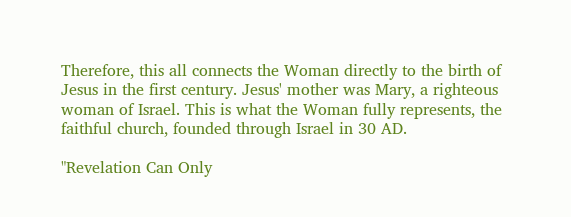Therefore, this all connects the Woman directly to the birth of Jesus in the first century. Jesus' mother was Mary, a righteous woman of Israel. This is what the Woman fully represents, the faithful church, founded through Israel in 30 AD.

"Revelation Can Only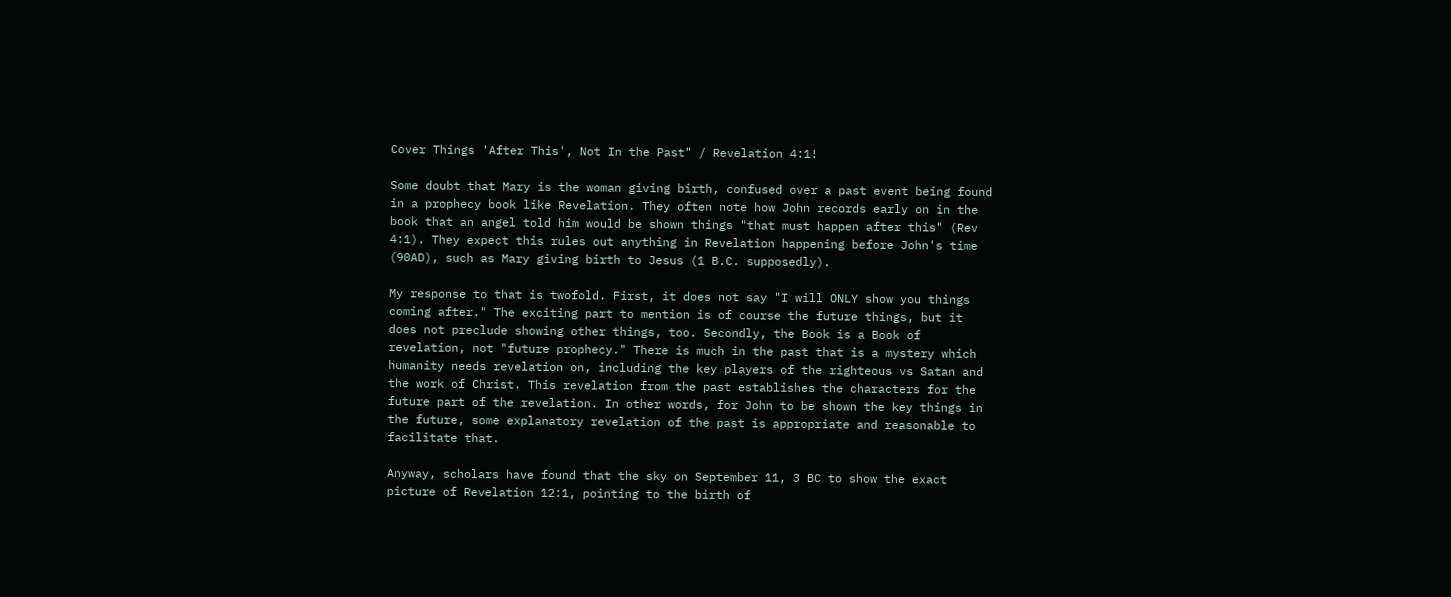Cover Things 'After This', Not In the Past" / Revelation 4:1!

Some doubt that Mary is the woman giving birth, confused over a past event being found in a prophecy book like Revelation. They often note how John records early on in the book that an angel told him would be shown things "that must happen after this" (Rev 4:1). They expect this rules out anything in Revelation happening before John's time (90AD), such as Mary giving birth to Jesus (1 B.C. supposedly).

My response to that is twofold. First, it does not say "I will ONLY show you things coming after." The exciting part to mention is of course the future things, but it does not preclude showing other things, too. Secondly, the Book is a Book of revelation, not "future prophecy." There is much in the past that is a mystery which humanity needs revelation on, including the key players of the righteous vs Satan and the work of Christ. This revelation from the past establishes the characters for the future part of the revelation. In other words, for John to be shown the key things in the future, some explanatory revelation of the past is appropriate and reasonable to facilitate that.

Anyway, scholars have found that the sky on September 11, 3 BC to show the exact picture of Revelation 12:1, pointing to the birth of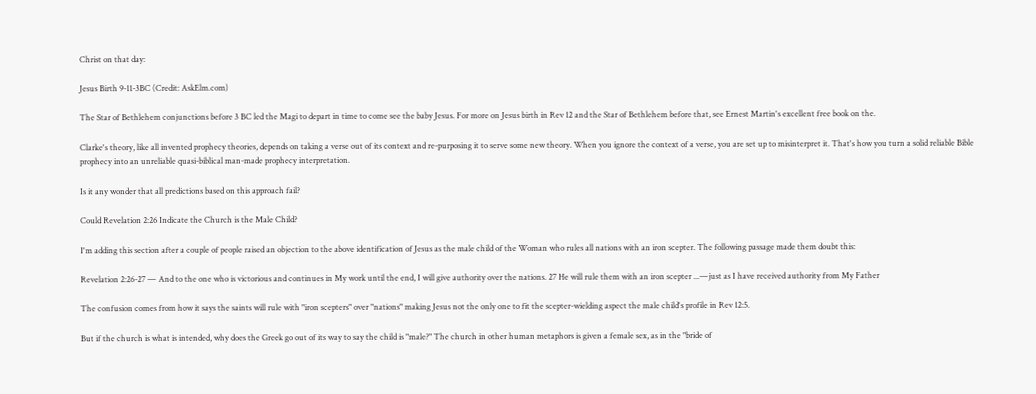Christ on that day:

Jesus Birth 9-11-3BC (Credit: AskElm.com)

The Star of Bethlehem conjunctions before 3 BC led the Magi to depart in time to come see the baby Jesus. For more on Jesus birth in Rev 12 and the Star of Bethlehem before that, see Ernest Martin's excellent free book on the.

Clarke's theory, like all invented prophecy theories, depends on taking a verse out of its context and re-purposing it to serve some new theory. When you ignore the context of a verse, you are set up to misinterpret it. That's how you turn a solid reliable Bible prophecy into an unreliable quasi-biblical man-made prophecy interpretation.

Is it any wonder that all predictions based on this approach fail?

Could Revelation 2:26 Indicate the Church is the Male Child?

I'm adding this section after a couple of people raised an objection to the above identification of Jesus as the male child of the Woman who rules all nations with an iron scepter. The following passage made them doubt this:

Revelation 2:26-27 — And to the one who is victorious and continues in My work until the end, I will give authority over the nations. 27 He will rule them with an iron scepter ...—just as I have received authority from My Father

The confusion comes from how it says the saints will rule with "iron scepters" over "nations" making Jesus not the only one to fit the scepter-wielding aspect the male child's profile in Rev 12:5.

But if the church is what is intended, why does the Greek go out of its way to say the child is "male?" The church in other human metaphors is given a female sex, as in the "bride of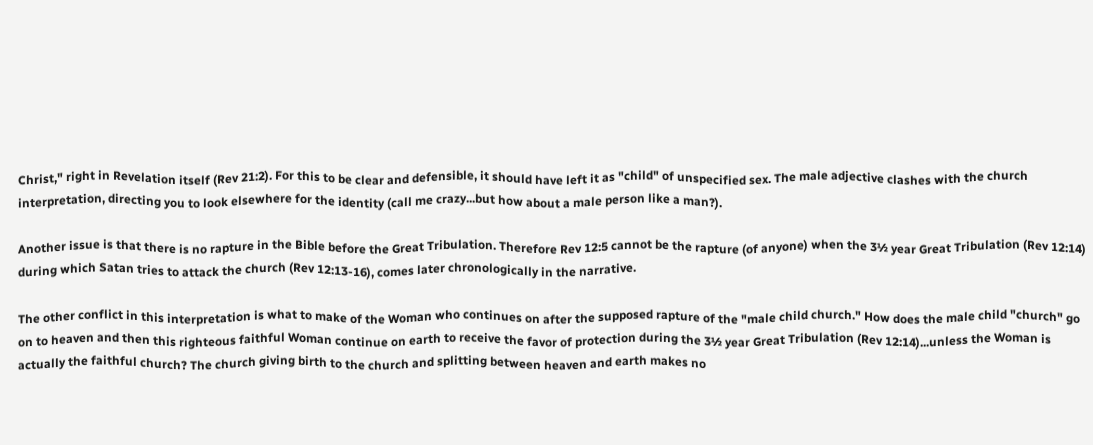Christ," right in Revelation itself (Rev 21:2). For this to be clear and defensible, it should have left it as "child" of unspecified sex. The male adjective clashes with the church interpretation, directing you to look elsewhere for the identity (call me crazy...but how about a male person like a man?).

Another issue is that there is no rapture in the Bible before the Great Tribulation. Therefore Rev 12:5 cannot be the rapture (of anyone) when the 3½ year Great Tribulation (Rev 12:14) during which Satan tries to attack the church (Rev 12:13-16), comes later chronologically in the narrative.

The other conflict in this interpretation is what to make of the Woman who continues on after the supposed rapture of the "male child church." How does the male child "church" go on to heaven and then this righteous faithful Woman continue on earth to receive the favor of protection during the 3½ year Great Tribulation (Rev 12:14)...unless the Woman is actually the faithful church? The church giving birth to the church and splitting between heaven and earth makes no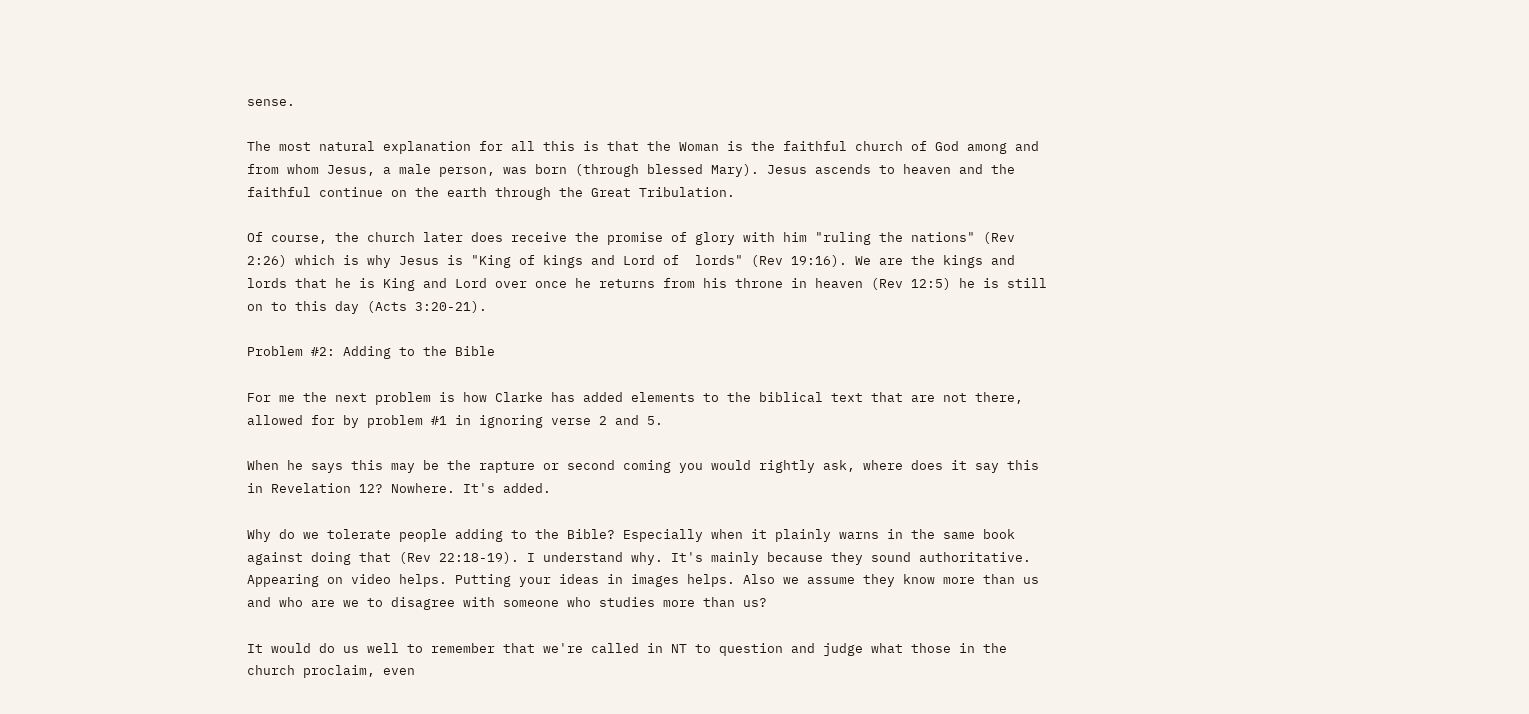sense.

The most natural explanation for all this is that the Woman is the faithful church of God among and from whom Jesus, a male person, was born (through blessed Mary). Jesus ascends to heaven and the faithful continue on the earth through the Great Tribulation.

Of course, the church later does receive the promise of glory with him "ruling the nations" (Rev 2:26) which is why Jesus is "King of kings and Lord of  lords" (Rev 19:16). We are the kings and lords that he is King and Lord over once he returns from his throne in heaven (Rev 12:5) he is still on to this day (Acts 3:20-21).

Problem #2: Adding to the Bible

For me the next problem is how Clarke has added elements to the biblical text that are not there, allowed for by problem #1 in ignoring verse 2 and 5.

When he says this may be the rapture or second coming you would rightly ask, where does it say this in Revelation 12? Nowhere. It's added.

Why do we tolerate people adding to the Bible? Especially when it plainly warns in the same book against doing that (Rev 22:18-19). I understand why. It's mainly because they sound authoritative. Appearing on video helps. Putting your ideas in images helps. Also we assume they know more than us and who are we to disagree with someone who studies more than us?

It would do us well to remember that we're called in NT to question and judge what those in the church proclaim, even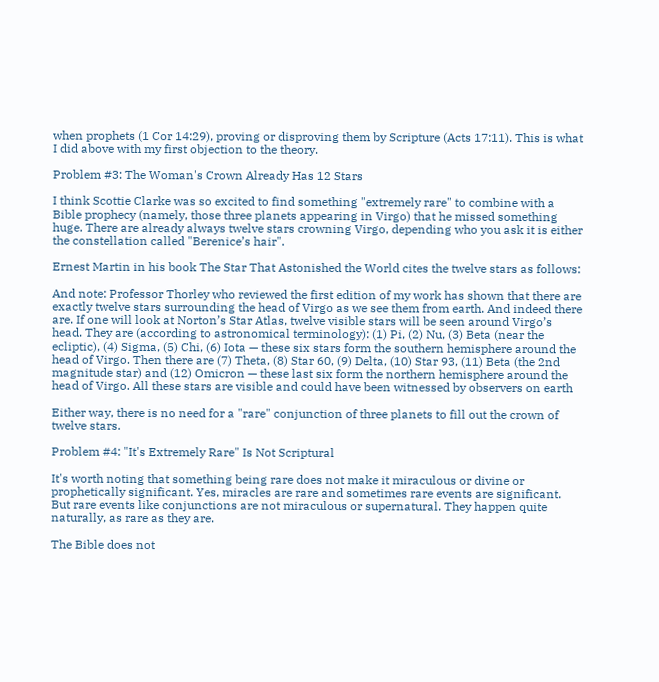when prophets (1 Cor 14:29), proving or disproving them by Scripture (Acts 17:11). This is what I did above with my first objection to the theory.

Problem #3: The Woman's Crown Already Has 12 Stars

I think Scottie Clarke was so excited to find something "extremely rare" to combine with a Bible prophecy (namely, those three planets appearing in Virgo) that he missed something huge. There are already always twelve stars crowning Virgo, depending who you ask it is either the constellation called "Berenice’s hair".

Ernest Martin in his book The Star That Astonished the World cites the twelve stars as follows:

And note: Professor Thorley who reviewed the first edition of my work has shown that there are exactly twelve stars surrounding the head of Virgo as we see them from earth. And indeed there are. If one will look at Norton’s Star Atlas, twelve visible stars will be seen around Virgo’s head. They are (according to astronomical terminology): (1) Pi, (2) Nu, (3) Beta (near the ecliptic), (4) Sigma, (5) Chi, (6) Iota — these six stars form the southern hemisphere around the head of Virgo. Then there are (7) Theta, (8) Star 60, (9) Delta, (10) Star 93, (11) Beta (the 2nd magnitude star) and (12) Omicron — these last six form the northern hemisphere around the head of Virgo. All these stars are visible and could have been witnessed by observers on earth

Either way, there is no need for a "rare" conjunction of three planets to fill out the crown of twelve stars.

Problem #4: "It's Extremely Rare" Is Not Scriptural

It's worth noting that something being rare does not make it miraculous or divine or prophetically significant. Yes, miracles are rare and sometimes rare events are significant. But rare events like conjunctions are not miraculous or supernatural. They happen quite naturally, as rare as they are.

The Bible does not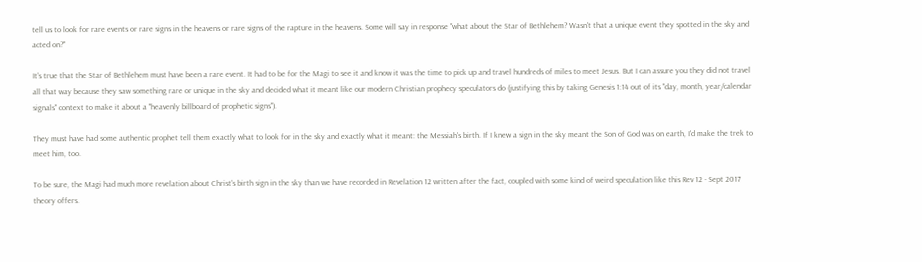tell us to look for rare events or rare signs in the heavens or rare signs of the rapture in the heavens. Some will say in response "what about the Star of Bethlehem? Wasn't that a unique event they spotted in the sky and acted on?"

It's true that the Star of Bethlehem must have been a rare event. It had to be for the Magi to see it and know it was the time to pick up and travel hundreds of miles to meet Jesus. But I can assure you they did not travel all that way because they saw something rare or unique in the sky and decided what it meant like our modern Christian prophecy speculators do (justifying this by taking Genesis 1:14 out of its "day, month, year/calendar signals" context to make it about a "heavenly billboard of prophetic signs").

They must have had some authentic prophet tell them exactly what to look for in the sky and exactly what it meant: the Messiah's birth. If I knew a sign in the sky meant the Son of God was on earth, I'd make the trek to meet him, too.

To be sure, the Magi had much more revelation about Christ's birth sign in the sky than we have recorded in Revelation 12 written after the fact, coupled with some kind of weird speculation like this Rev 12 - Sept 2017 theory offers.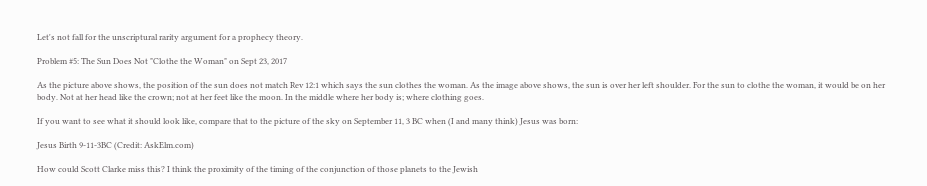Let's not fall for the unscriptural rarity argument for a prophecy theory.

Problem #5: The Sun Does Not "Clothe the Woman" on Sept 23, 2017

As the picture above shows, the position of the sun does not match Rev 12:1 which says the sun clothes the woman. As the image above shows, the sun is over her left shoulder. For the sun to clothe the woman, it would be on her body. Not at her head like the crown; not at her feet like the moon. In the middle where her body is; where clothing goes.

If you want to see what it should look like, compare that to the picture of the sky on September 11, 3 BC when (I and many think) Jesus was born:

Jesus Birth 9-11-3BC (Credit: AskElm.com)

How could Scott Clarke miss this? I think the proximity of the timing of the conjunction of those planets to the Jewish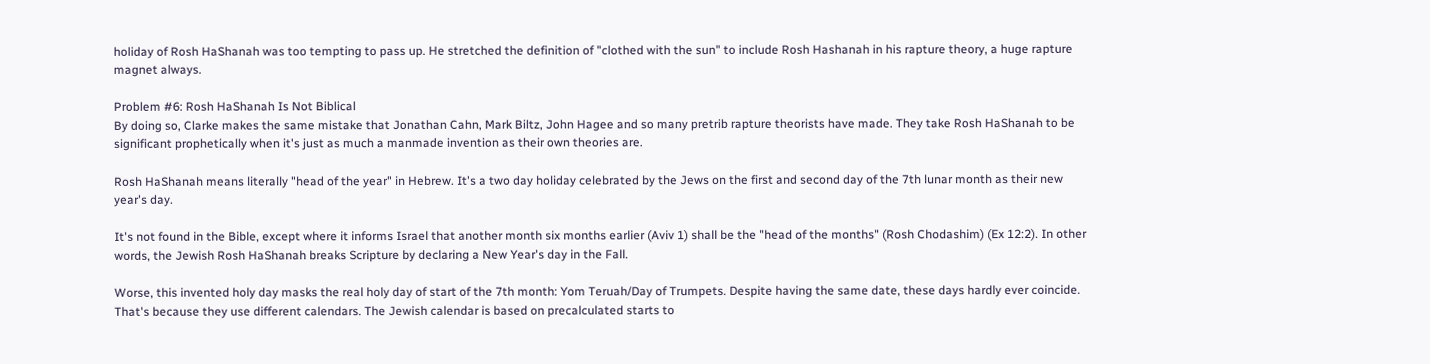holiday of Rosh HaShanah was too tempting to pass up. He stretched the definition of "clothed with the sun" to include Rosh Hashanah in his rapture theory, a huge rapture magnet always.

Problem #6: Rosh HaShanah Is Not Biblical
By doing so, Clarke makes the same mistake that Jonathan Cahn, Mark Biltz, John Hagee and so many pretrib rapture theorists have made. They take Rosh HaShanah to be significant prophetically when it's just as much a manmade invention as their own theories are.

Rosh HaShanah means literally "head of the year" in Hebrew. It's a two day holiday celebrated by the Jews on the first and second day of the 7th lunar month as their new year's day.

It's not found in the Bible, except where it informs Israel that another month six months earlier (Aviv 1) shall be the "head of the months" (Rosh Chodashim) (Ex 12:2). In other words, the Jewish Rosh HaShanah breaks Scripture by declaring a New Year's day in the Fall.

Worse, this invented holy day masks the real holy day of start of the 7th month: Yom Teruah/Day of Trumpets. Despite having the same date, these days hardly ever coincide. That's because they use different calendars. The Jewish calendar is based on precalculated starts to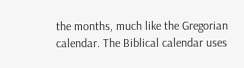the months, much like the Gregorian calendar. The Biblical calendar uses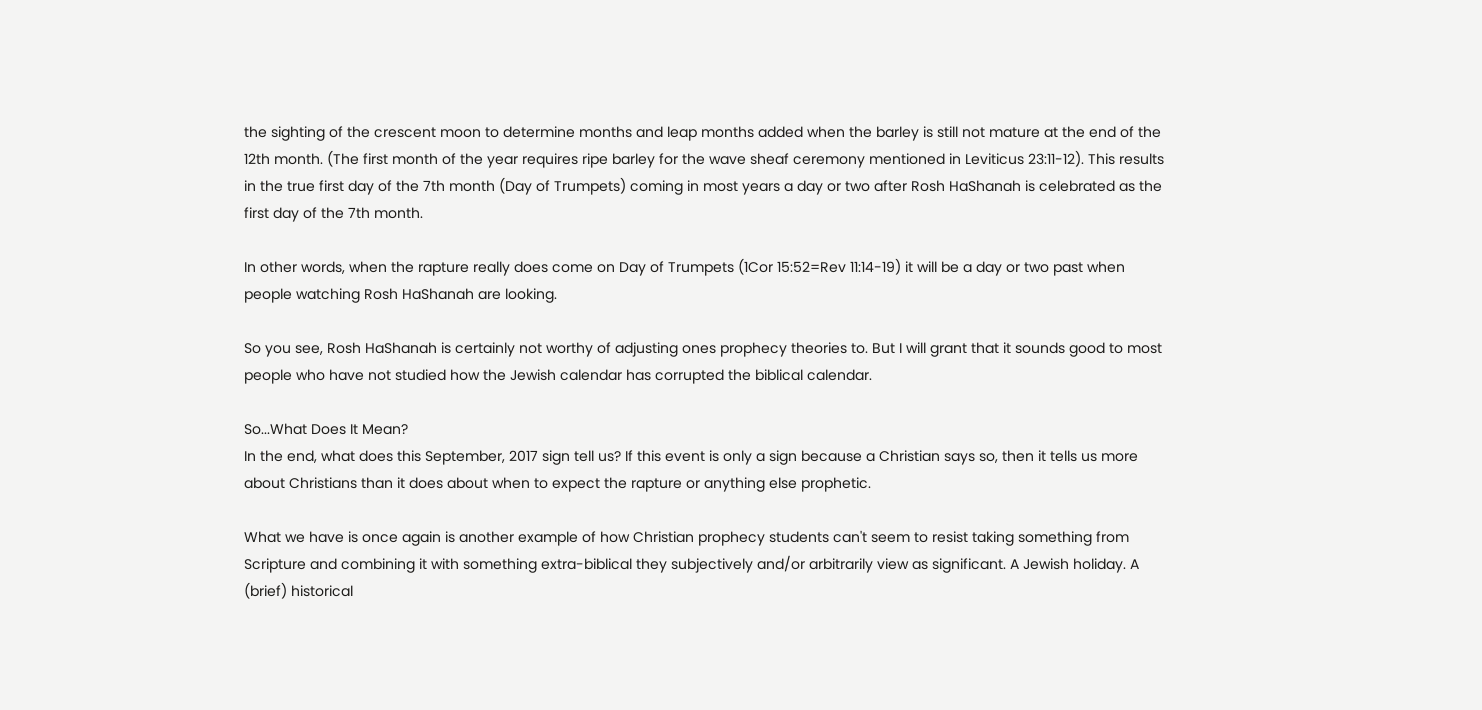the sighting of the crescent moon to determine months and leap months added when the barley is still not mature at the end of the 12th month. (The first month of the year requires ripe barley for the wave sheaf ceremony mentioned in Leviticus 23:11-12). This results in the true first day of the 7th month (Day of Trumpets) coming in most years a day or two after Rosh HaShanah is celebrated as the first day of the 7th month.

In other words, when the rapture really does come on Day of Trumpets (1Cor 15:52=Rev 11:14-19) it will be a day or two past when people watching Rosh HaShanah are looking.

So you see, Rosh HaShanah is certainly not worthy of adjusting ones prophecy theories to. But I will grant that it sounds good to most people who have not studied how the Jewish calendar has corrupted the biblical calendar.

So...What Does It Mean?
In the end, what does this September, 2017 sign tell us? If this event is only a sign because a Christian says so, then it tells us more about Christians than it does about when to expect the rapture or anything else prophetic.

What we have is once again is another example of how Christian prophecy students can't seem to resist taking something from Scripture and combining it with something extra-biblical they subjectively and/or arbitrarily view as significant. A Jewish holiday. A (brief) historical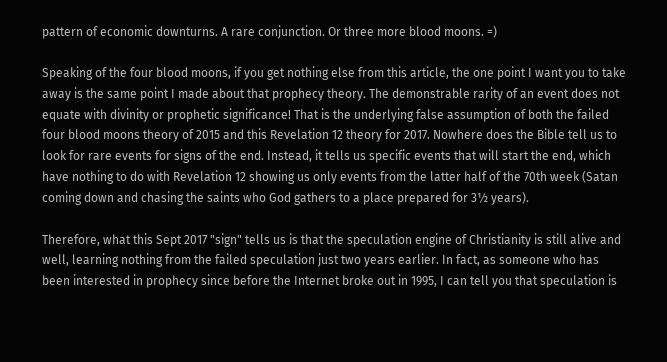pattern of economic downturns. A rare conjunction. Or three more blood moons. =)

Speaking of the four blood moons, if you get nothing else from this article, the one point I want you to take away is the same point I made about that prophecy theory. The demonstrable rarity of an event does not equate with divinity or prophetic significance! That is the underlying false assumption of both the failed four blood moons theory of 2015 and this Revelation 12 theory for 2017. Nowhere does the Bible tell us to look for rare events for signs of the end. Instead, it tells us specific events that will start the end, which have nothing to do with Revelation 12 showing us only events from the latter half of the 70th week (Satan coming down and chasing the saints who God gathers to a place prepared for 3½ years).

Therefore, what this Sept 2017 "sign" tells us is that the speculation engine of Christianity is still alive and well, learning nothing from the failed speculation just two years earlier. In fact, as someone who has been interested in prophecy since before the Internet broke out in 1995, I can tell you that speculation is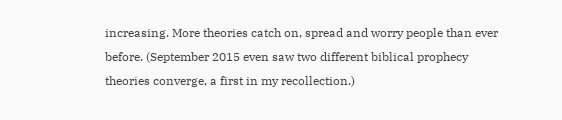increasing. More theories catch on, spread and worry people than ever before. (September 2015 even saw two different biblical prophecy theories converge, a first in my recollection.)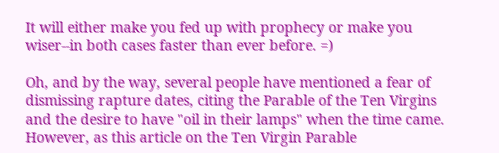It will either make you fed up with prophecy or make you wiser--in both cases faster than ever before. =)

Oh, and by the way, several people have mentioned a fear of dismissing rapture dates, citing the Parable of the Ten Virgins and the desire to have "oil in their lamps" when the time came. However, as this article on the Ten Virgin Parable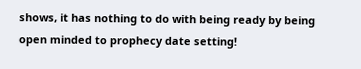shows, it has nothing to do with being ready by being open minded to prophecy date setting!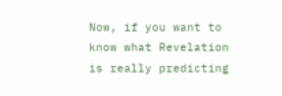Now, if you want to know what Revelation is really predicting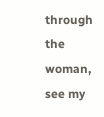through the woman, see my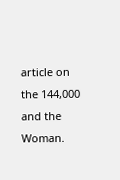article on the 144,000 and the Woman.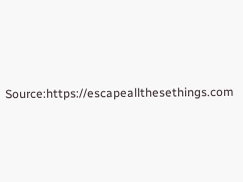Source:https://escapeallthesethings.com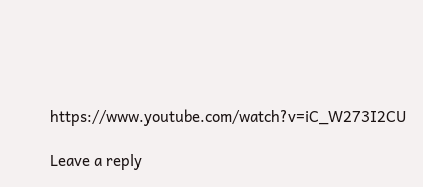https://www.youtube.com/watch?v=iC_W273I2CU

Leave a reply